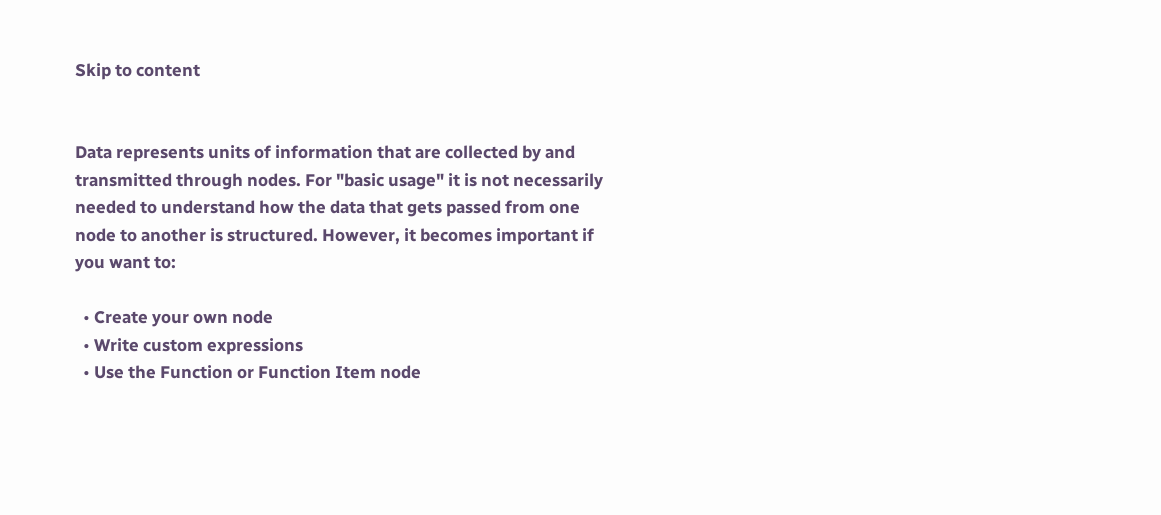Skip to content


Data represents units of information that are collected by and transmitted through nodes. For "basic usage" it is not necessarily needed to understand how the data that gets passed from one node to another is structured. However, it becomes important if you want to:

  • Create your own node
  • Write custom expressions
  • Use the Function or Function Item node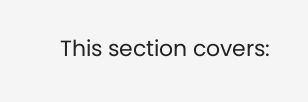This section covers: